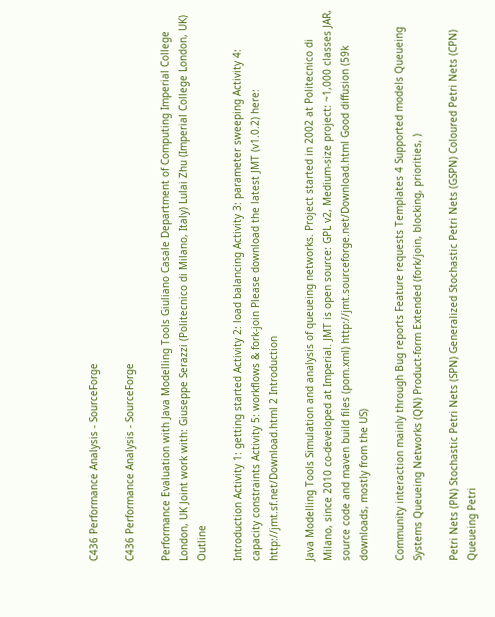C436 Performance Analysis - SourceForge

C436 Performance Analysis - SourceForge

Performance Evaluation with Java Modelling Tools Giuliano Casale Department of Computing Imperial College London, UK Joint work with: Giuseppe Serazzi (Politecnico di Milano, Italy) Lulai Zhu (Imperial College London, UK) Outline

Introduction Activity 1: getting started Activity 2: load balancing Activity 3: parameter sweeping Activity 4: capacity constraints Activity 5: workflows & fork-join Please download the latest JMT (v1.0.2) here: http://jmt.sf.net/Download.html 2 Introduction

Java Modelling Tools Simulation and analysis of queueing networks. Project started in 2002 at Politecnico di Milano, since 2010 co-developed at Imperial. JMT is open source: GPL v2, Medium-size project: ~1,000 classes JAR, source code and maven build files (pom.xml) http://jmt.sourceforge.net/Download.html Good diffusion (59k downloads, mostly from the US)

Community interaction mainly through Bug reports Feature requests Templates 4 Supported models Queueing Systems Queueing Networks (QN) Product-form Extended (fork/join, blocking, priorities, )

Petri Nets (PN) Stochastic Petri Nets (SPN) Generalized Stochastic Petri Nets (GSPN) Coloured Petri Nets (CPN) Queueing Petri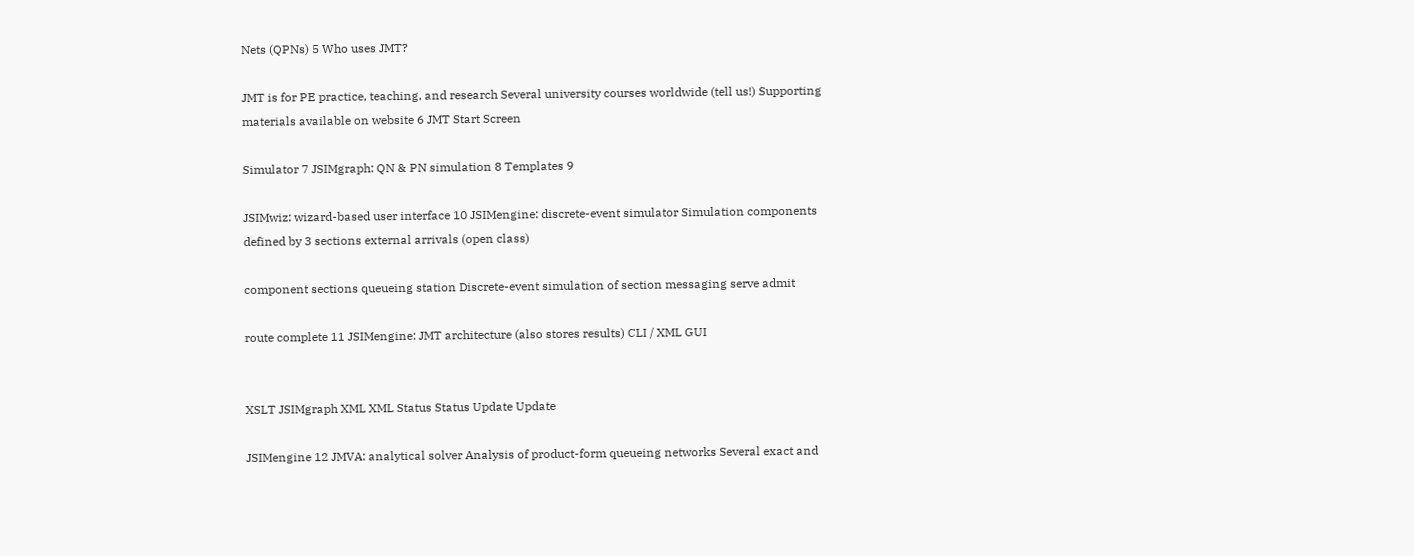Nets (QPNs) 5 Who uses JMT?

JMT is for PE practice, teaching, and research Several university courses worldwide (tell us!) Supporting materials available on website 6 JMT Start Screen

Simulator 7 JSIMgraph: QN & PN simulation 8 Templates 9

JSIMwiz: wizard-based user interface 10 JSIMengine: discrete-event simulator Simulation components defined by 3 sections external arrivals (open class)

component sections queueing station Discrete-event simulation of section messaging serve admit

route complete 11 JSIMengine: JMT architecture (also stores results) CLI / XML GUI


XSLT JSIMgraph XML XML Status Status Update Update

JSIMengine 12 JMVA: analytical solver Analysis of product-form queueing networks Several exact and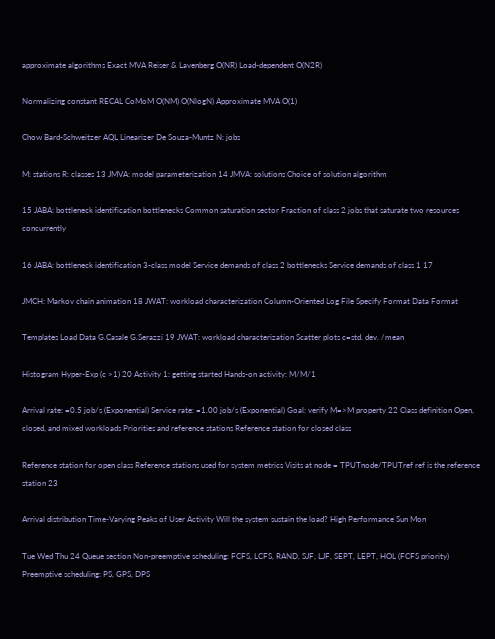approximate algorithms Exact MVA Reiser & Lavenberg O(NR) Load-dependent O(N2R)

Normalizing constant RECAL CoMoM O(NM) O(NlogN) Approximate MVA O(1)

Chow Bard-Schweitzer AQL Linearizer De Souza-Muntz N: jobs

M: stations R: classes 13 JMVA: model parameterization 14 JMVA: solutions Choice of solution algorithm

15 JABA: bottleneck identification bottlenecks Common saturation sector Fraction of class 2 jobs that saturate two resources concurrently

16 JABA: bottleneck identification 3-class model Service demands of class 2 bottlenecks Service demands of class 1 17

JMCH: Markov chain animation 18 JWAT: workload characterization Column-Oriented Log File Specify Format Data Format

Templates Load Data G.Casale G.Serazzi 19 JWAT: workload characterization Scatter plots c=std. dev. /mean

Histogram Hyper-Exp (c >1) 20 Activity 1: getting started Hands-on activity: M/M/1

Arrival rate: =0.5 job/s (Exponential) Service rate: =1.00 job/s (Exponential) Goal: verify M=>M property 22 Class definition Open, closed, and mixed workloads Priorities and reference stations Reference station for closed class

Reference station for open class Reference stations used for system metrics Visits at node = TPUTnode/TPUTref ref is the reference station 23

Arrival distribution Time-Varying Peaks of User Activity Will the system sustain the load? High Performance Sun Mon

Tue Wed Thu 24 Queue section Non-preemptive scheduling: FCFS, LCFS, RAND, SJF, LJF, SEPT, LEPT, HOL (FCFS priority) Preemptive scheduling: PS, GPS, DPS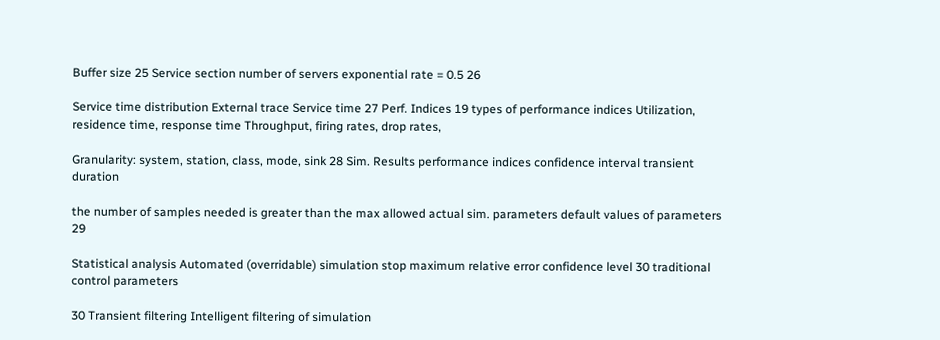Buffer size 25 Service section number of servers exponential rate = 0.5 26

Service time distribution External trace Service time 27 Perf. Indices 19 types of performance indices Utilization, residence time, response time Throughput, firing rates, drop rates,

Granularity: system, station, class, mode, sink 28 Sim. Results performance indices confidence interval transient duration

the number of samples needed is greater than the max allowed actual sim. parameters default values of parameters 29

Statistical analysis Automated (overridable) simulation stop maximum relative error confidence level 30 traditional control parameters

30 Transient filtering Intelligent filtering of simulation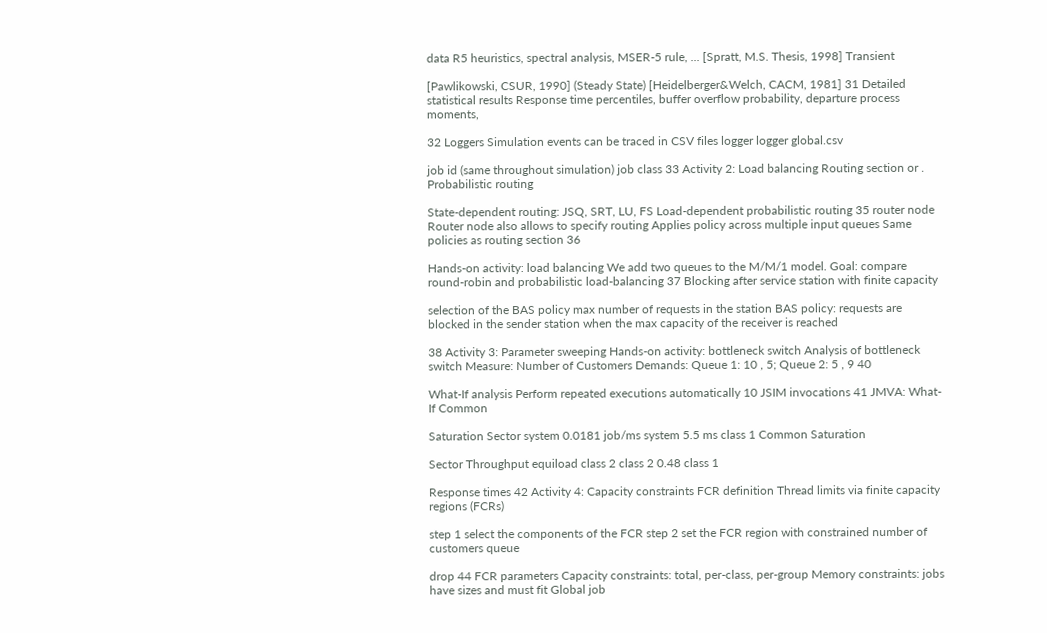data R5 heuristics, spectral analysis, MSER-5 rule, ... [Spratt, M.S. Thesis, 1998] Transient

[Pawlikowski, CSUR, 1990] (Steady State) [Heidelberger&Welch, CACM, 1981] 31 Detailed statistical results Response time percentiles, buffer overflow probability, departure process moments,

32 Loggers Simulation events can be traced in CSV files logger logger global.csv

job id (same throughout simulation) job class 33 Activity 2: Load balancing Routing section or . Probabilistic routing

State-dependent routing: JSQ, SRT, LU, FS Load-dependent probabilistic routing 35 router node Router node also allows to specify routing Applies policy across multiple input queues Same policies as routing section 36

Hands-on activity: load balancing We add two queues to the M/M/1 model. Goal: compare round-robin and probabilistic load-balancing 37 Blocking after service station with finite capacity

selection of the BAS policy max number of requests in the station BAS policy: requests are blocked in the sender station when the max capacity of the receiver is reached

38 Activity 3: Parameter sweeping Hands-on activity: bottleneck switch Analysis of bottleneck switch Measure: Number of Customers Demands: Queue 1: 10 , 5; Queue 2: 5 , 9 40

What-If analysis Perform repeated executions automatically 10 JSIM invocations 41 JMVA: What-If Common

Saturation Sector system 0.0181 job/ms system 5.5 ms class 1 Common Saturation

Sector Throughput equiload class 2 class 2 0.48 class 1

Response times 42 Activity 4: Capacity constraints FCR definition Thread limits via finite capacity regions (FCRs)

step 1 select the components of the FCR step 2 set the FCR region with constrained number of customers queue

drop 44 FCR parameters Capacity constraints: total, per-class, per-group Memory constraints: jobs have sizes and must fit Global job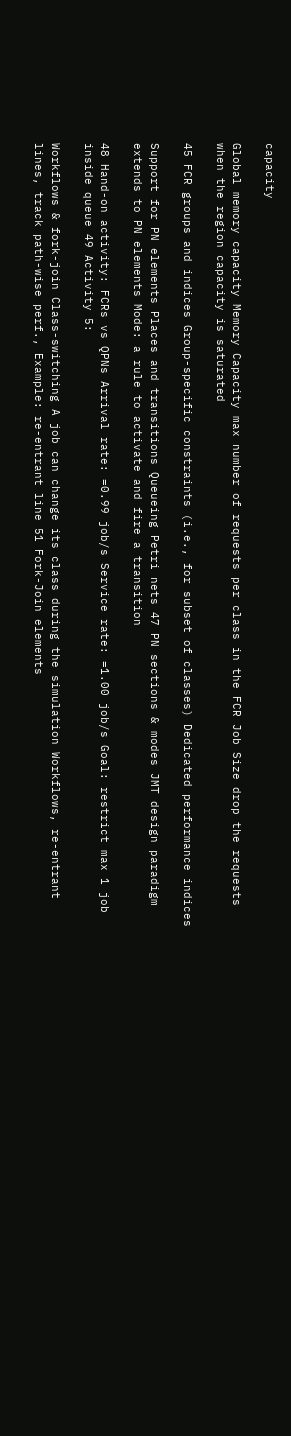capacity

Global memory capacity Memory Capacity max number of requests per class in the FCR Job Size drop the requests when the region capacity is saturated

45 FCR groups and indices Group-specific constraints (i.e., for subset of classes) Dedicated performance indices

Support for PN elements Places and transitions Queueing Petri nets 47 PN sections & modes JMT design paradigm extends to PN elements Mode: a rule to activate and fire a transition

48 Hand-on activity: FCRs vs QPNs Arrival rate: =0.99 job/s Service rate: =1.00 job/s Goal: restrict max 1 job inside queue 49 Activity 5:

Workflows & fork-join Class-switching A job can change its class during the simulation Workflows, re-entrant lines, track path-wise perf., Example: re-entrant line 51 Fork-Join elements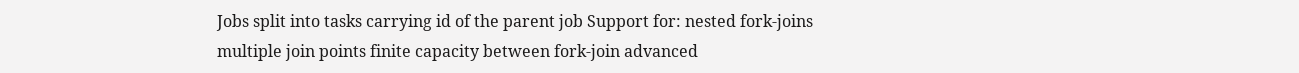Jobs split into tasks carrying id of the parent job Support for: nested fork-joins multiple join points finite capacity between fork-join advanced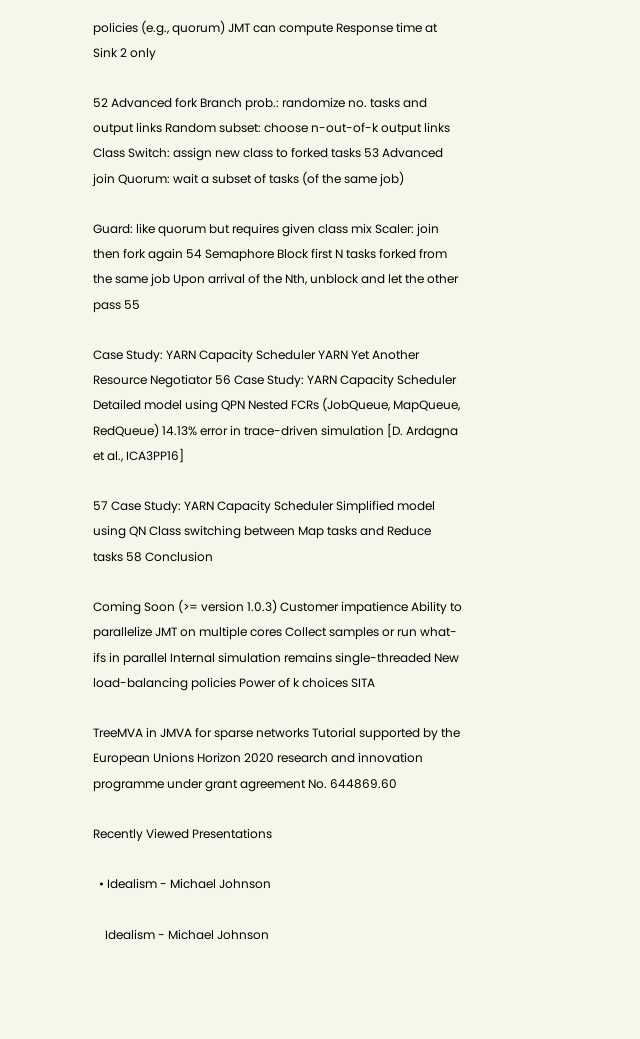policies (e.g., quorum) JMT can compute Response time at Sink 2 only

52 Advanced fork Branch prob.: randomize no. tasks and output links Random subset: choose n-out-of-k output links Class Switch: assign new class to forked tasks 53 Advanced join Quorum: wait a subset of tasks (of the same job)

Guard: like quorum but requires given class mix Scaler: join then fork again 54 Semaphore Block first N tasks forked from the same job Upon arrival of the Nth, unblock and let the other pass 55

Case Study: YARN Capacity Scheduler YARN Yet Another Resource Negotiator 56 Case Study: YARN Capacity Scheduler Detailed model using QPN Nested FCRs (JobQueue, MapQueue, RedQueue) 14.13% error in trace-driven simulation [D. Ardagna et al., ICA3PP16]

57 Case Study: YARN Capacity Scheduler Simplified model using QN Class switching between Map tasks and Reduce tasks 58 Conclusion

Coming Soon (>= version 1.0.3) Customer impatience Ability to parallelize JMT on multiple cores Collect samples or run what-ifs in parallel Internal simulation remains single-threaded New load-balancing policies Power of k choices SITA

TreeMVA in JMVA for sparse networks Tutorial supported by the European Unions Horizon 2020 research and innovation programme under grant agreement No. 644869.60

Recently Viewed Presentations

  • Idealism - Michael Johnson

    Idealism - Michael Johnson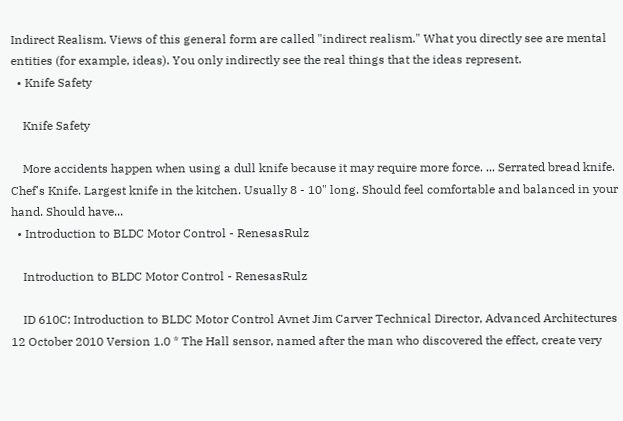Indirect Realism. Views of this general form are called "indirect realism." What you directly see are mental entities (for example, ideas). You only indirectly see the real things that the ideas represent.
  • Knife Safety

    Knife Safety

    More accidents happen when using a dull knife because it may require more force. ... Serrated bread knife. Chef's Knife. Largest knife in the kitchen. Usually 8 - 10" long. Should feel comfortable and balanced in your hand. Should have...
  • Introduction to BLDC Motor Control - RenesasRulz

    Introduction to BLDC Motor Control - RenesasRulz

    ID 610C: Introduction to BLDC Motor Control Avnet Jim Carver Technical Director, Advanced Architectures 12 October 2010 Version 1.0 * The Hall sensor, named after the man who discovered the effect, create very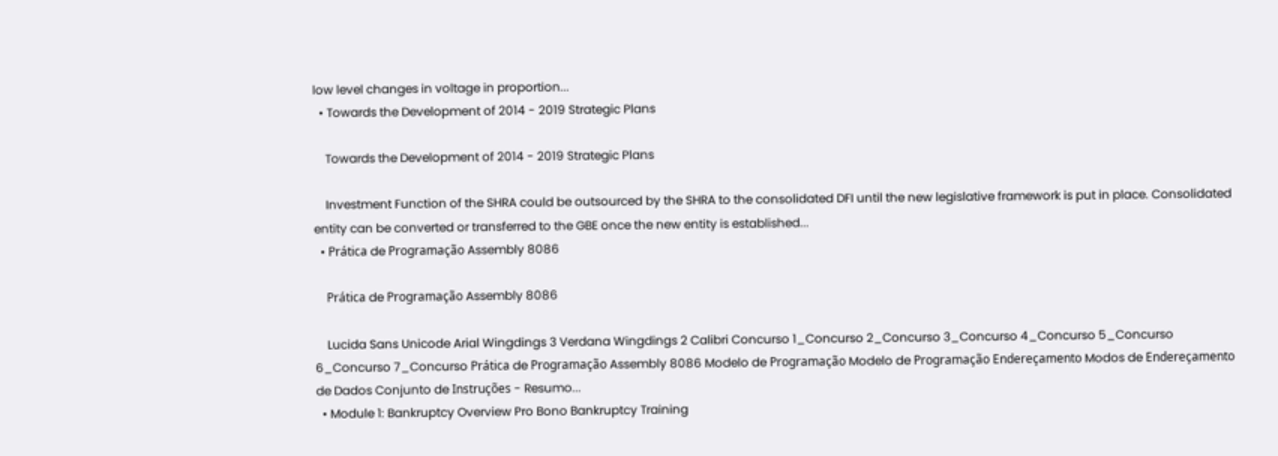low level changes in voltage in proportion...
  • Towards the Development of 2014 - 2019 Strategic Plans

    Towards the Development of 2014 - 2019 Strategic Plans

    Investment Function of the SHRA could be outsourced by the SHRA to the consolidated DFI until the new legislative framework is put in place. Consolidated entity can be converted or transferred to the GBE once the new entity is established...
  • Prática de Programação Assembly 8086

    Prática de Programação Assembly 8086

    Lucida Sans Unicode Arial Wingdings 3 Verdana Wingdings 2 Calibri Concurso 1_Concurso 2_Concurso 3_Concurso 4_Concurso 5_Concurso 6_Concurso 7_Concurso Prática de Programação Assembly 8086 Modelo de Programação Modelo de Programação Endereçamento Modos de Endereçamento de Dados Conjunto de Instruções - Resumo...
  • Module 1: Bankruptcy Overview Pro Bono Bankruptcy Training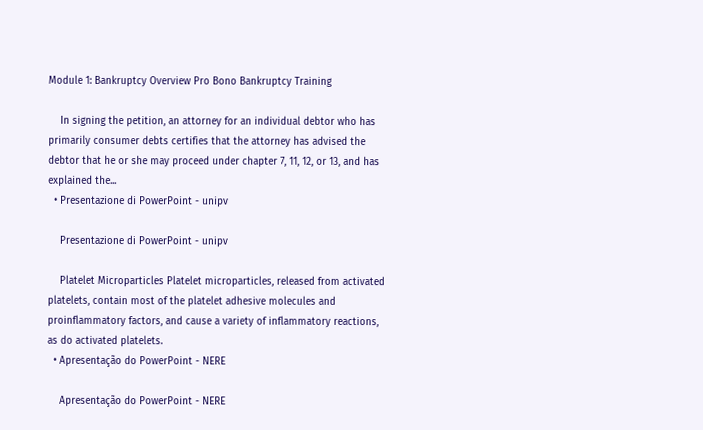Module 1: Bankruptcy Overview Pro Bono Bankruptcy Training

    In signing the petition, an attorney for an individual debtor who has primarily consumer debts certifies that the attorney has advised the debtor that he or she may proceed under chapter 7, 11, 12, or 13, and has explained the...
  • Presentazione di PowerPoint - unipv

    Presentazione di PowerPoint - unipv

    Platelet Microparticles Platelet microparticles, released from activated platelets, contain most of the platelet adhesive molecules and proinflammatory factors, and cause a variety of inflammatory reactions, as do activated platelets.
  • Apresentação do PowerPoint - NERE

    Apresentação do PowerPoint - NERE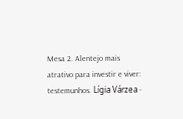Mesa 2. Alentejo mais atrativo para investir e viver: testemunhos. Lígia Várzea -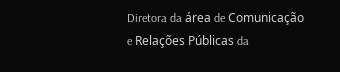Diretora da área de Comunicação e Relações Públicas da